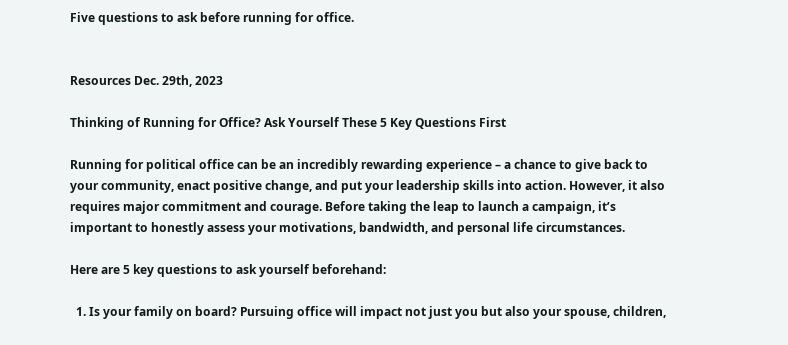Five questions to ask before running for office.


Resources Dec. 29th, 2023

Thinking of Running for Office? Ask Yourself These 5 Key Questions First

Running for political office can be an incredibly rewarding experience – a chance to give back to your community, enact positive change, and put your leadership skills into action. However, it also requires major commitment and courage. Before taking the leap to launch a campaign, it’s important to honestly assess your motivations, bandwidth, and personal life circumstances.

Here are 5 key questions to ask yourself beforehand:

  1. Is your family on board? Pursuing office will impact not just you but also your spouse, children,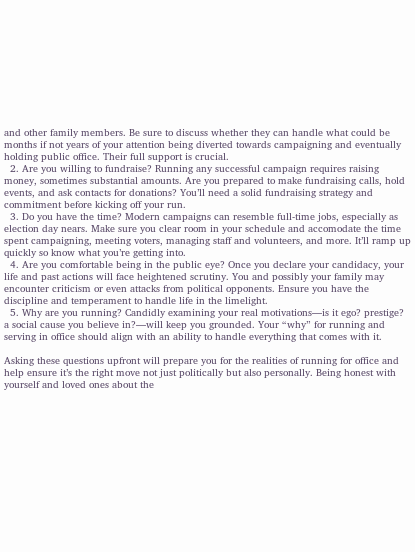and other family members. Be sure to discuss whether they can handle what could be months if not years of your attention being diverted towards campaigning and eventually holding public office. Their full support is crucial.
  2. Are you willing to fundraise? Running any successful campaign requires raising money, sometimes substantial amounts. Are you prepared to make fundraising calls, hold events, and ask contacts for donations? You’ll need a solid fundraising strategy and commitment before kicking off your run.
  3. Do you have the time? Modern campaigns can resemble full-time jobs, especially as election day nears. Make sure you clear room in your schedule and accomodate the time spent campaigning, meeting voters, managing staff and volunteers, and more. It’ll ramp up quickly so know what you’re getting into.
  4. Are you comfortable being in the public eye? Once you declare your candidacy, your life and past actions will face heightened scrutiny. You and possibly your family may encounter criticism or even attacks from political opponents. Ensure you have the discipline and temperament to handle life in the limelight.
  5. Why are you running? Candidly examining your real motivations—is it ego? prestige? a social cause you believe in?—will keep you grounded. Your “why” for running and serving in office should align with an ability to handle everything that comes with it.

Asking these questions upfront will prepare you for the realities of running for office and help ensure it’s the right move not just politically but also personally. Being honest with yourself and loved ones about the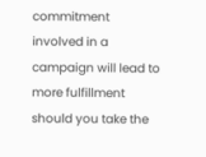commitment involved in a campaign will lead to more fulfillment should you take the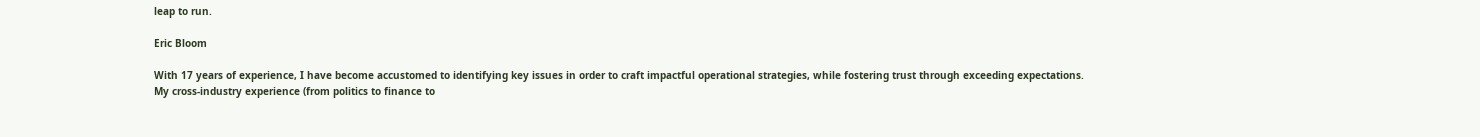leap to run.

Eric Bloom

With 17 years of experience, I have become accustomed to identifying key issues in order to craft impactful operational strategies, while fostering trust through exceeding expectations. My cross-industry experience (from politics to finance to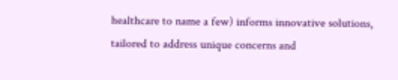healthcare to name a few) informs innovative solutions, tailored to address unique concerns and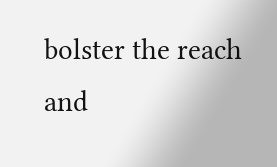bolster the reach and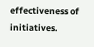effectiveness of initiatives.